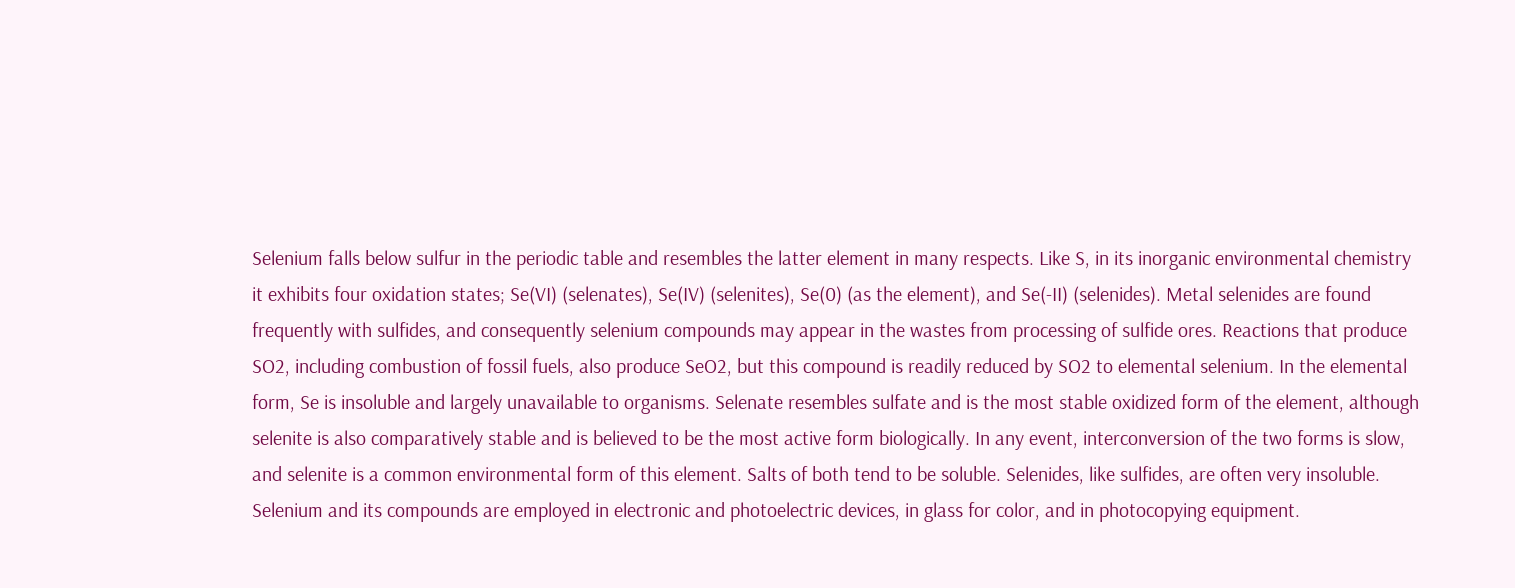Selenium falls below sulfur in the periodic table and resembles the latter element in many respects. Like S, in its inorganic environmental chemistry it exhibits four oxidation states; Se(VI) (selenates), Se(IV) (selenites), Se(0) (as the element), and Se(-II) (selenides). Metal selenides are found frequently with sulfides, and consequently selenium compounds may appear in the wastes from processing of sulfide ores. Reactions that produce SO2, including combustion of fossil fuels, also produce SeO2, but this compound is readily reduced by SO2 to elemental selenium. In the elemental form, Se is insoluble and largely unavailable to organisms. Selenate resembles sulfate and is the most stable oxidized form of the element, although selenite is also comparatively stable and is believed to be the most active form biologically. In any event, interconversion of the two forms is slow, and selenite is a common environmental form of this element. Salts of both tend to be soluble. Selenides, like sulfides, are often very insoluble. Selenium and its compounds are employed in electronic and photoelectric devices, in glass for color, and in photocopying equipment.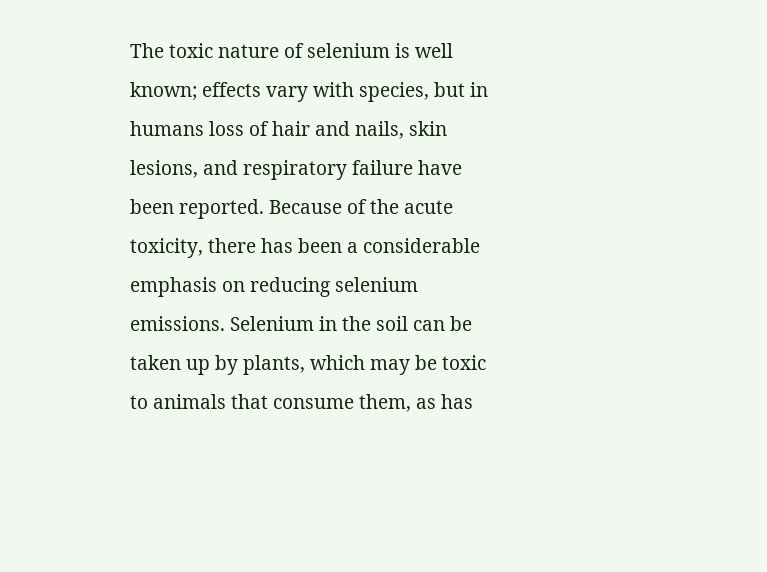The toxic nature of selenium is well known; effects vary with species, but in humans loss of hair and nails, skin lesions, and respiratory failure have been reported. Because of the acute toxicity, there has been a considerable emphasis on reducing selenium emissions. Selenium in the soil can be taken up by plants, which may be toxic to animals that consume them, as has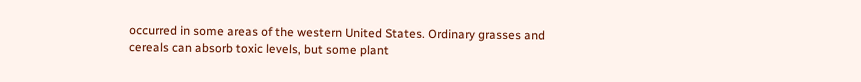occurred in some areas of the western United States. Ordinary grasses and cereals can absorb toxic levels, but some plant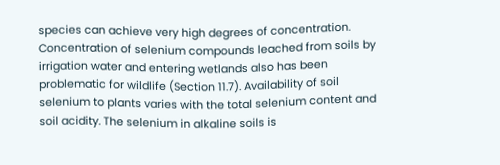species can achieve very high degrees of concentration. Concentration of selenium compounds leached from soils by irrigation water and entering wetlands also has been problematic for wildlife (Section 11.7). Availability of soil selenium to plants varies with the total selenium content and soil acidity. The selenium in alkaline soils is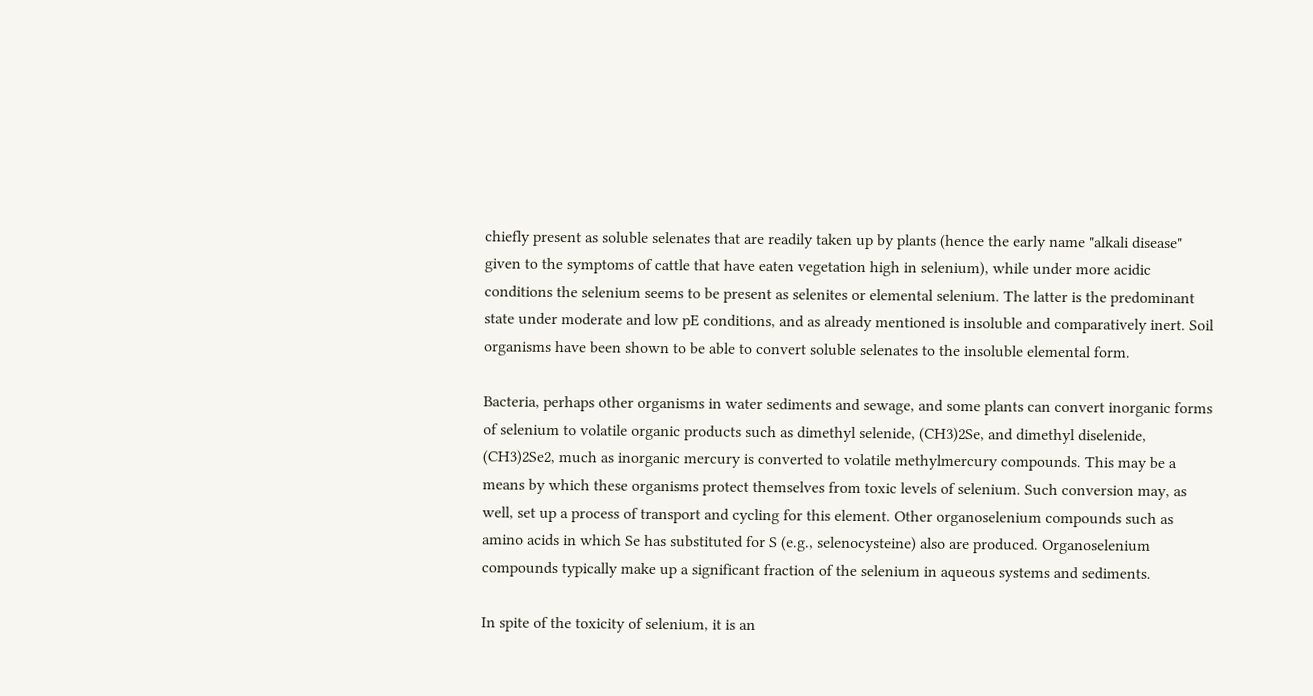chiefly present as soluble selenates that are readily taken up by plants (hence the early name "alkali disease" given to the symptoms of cattle that have eaten vegetation high in selenium), while under more acidic conditions the selenium seems to be present as selenites or elemental selenium. The latter is the predominant state under moderate and low pE conditions, and as already mentioned is insoluble and comparatively inert. Soil organisms have been shown to be able to convert soluble selenates to the insoluble elemental form.

Bacteria, perhaps other organisms in water sediments and sewage, and some plants can convert inorganic forms of selenium to volatile organic products such as dimethyl selenide, (CH3)2Se, and dimethyl diselenide, (CH3)2Se2, much as inorganic mercury is converted to volatile methylmercury compounds. This may be a means by which these organisms protect themselves from toxic levels of selenium. Such conversion may, as well, set up a process of transport and cycling for this element. Other organoselenium compounds such as amino acids in which Se has substituted for S (e.g., selenocysteine) also are produced. Organoselenium compounds typically make up a significant fraction of the selenium in aqueous systems and sediments.

In spite of the toxicity of selenium, it is an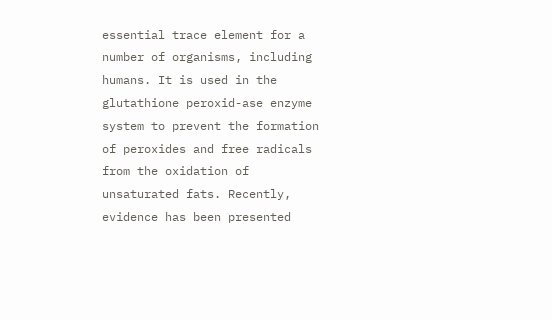essential trace element for a number of organisms, including humans. It is used in the glutathione peroxid-ase enzyme system to prevent the formation of peroxides and free radicals from the oxidation of unsaturated fats. Recently, evidence has been presented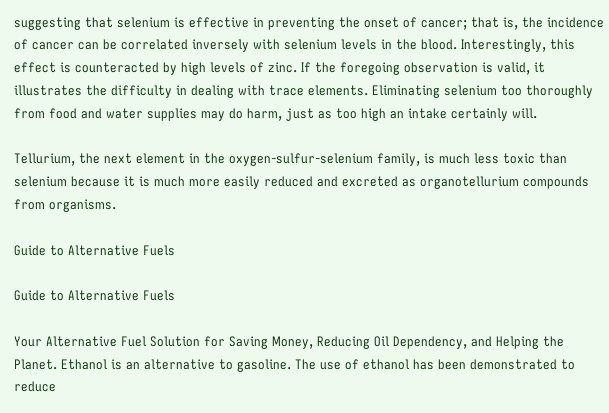suggesting that selenium is effective in preventing the onset of cancer; that is, the incidence of cancer can be correlated inversely with selenium levels in the blood. Interestingly, this effect is counteracted by high levels of zinc. If the foregoing observation is valid, it illustrates the difficulty in dealing with trace elements. Eliminating selenium too thoroughly from food and water supplies may do harm, just as too high an intake certainly will.

Tellurium, the next element in the oxygen-sulfur-selenium family, is much less toxic than selenium because it is much more easily reduced and excreted as organotellurium compounds from organisms.

Guide to Alternative Fuels

Guide to Alternative Fuels

Your Alternative Fuel Solution for Saving Money, Reducing Oil Dependency, and Helping the Planet. Ethanol is an alternative to gasoline. The use of ethanol has been demonstrated to reduce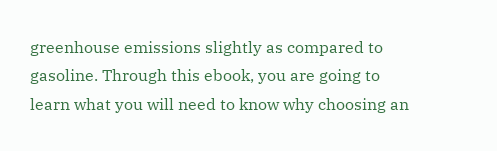greenhouse emissions slightly as compared to gasoline. Through this ebook, you are going to learn what you will need to know why choosing an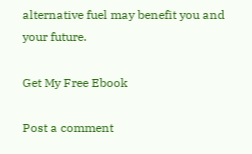alternative fuel may benefit you and your future.

Get My Free Ebook

Post a comment